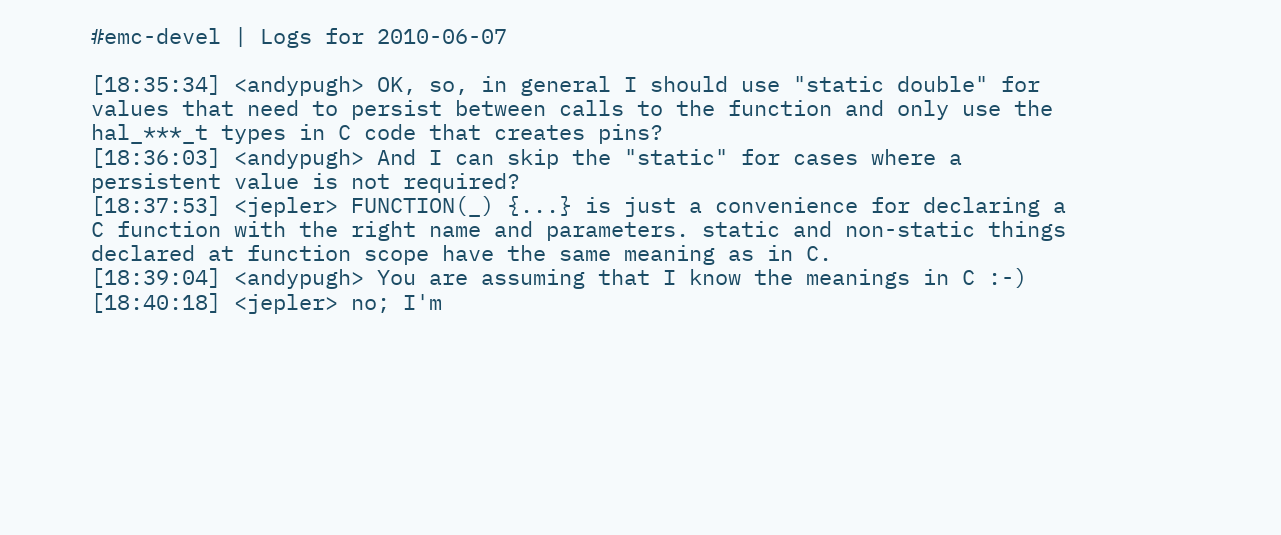#emc-devel | Logs for 2010-06-07

[18:35:34] <andypugh> OK, so, in general I should use "static double" for values that need to persist between calls to the function and only use the hal_***_t types in C code that creates pins?
[18:36:03] <andypugh> And I can skip the "static" for cases where a persistent value is not required?
[18:37:53] <jepler> FUNCTION(_) {...} is just a convenience for declaring a C function with the right name and parameters. static and non-static things declared at function scope have the same meaning as in C.
[18:39:04] <andypugh> You are assuming that I know the meanings in C :-)
[18:40:18] <jepler> no; I'm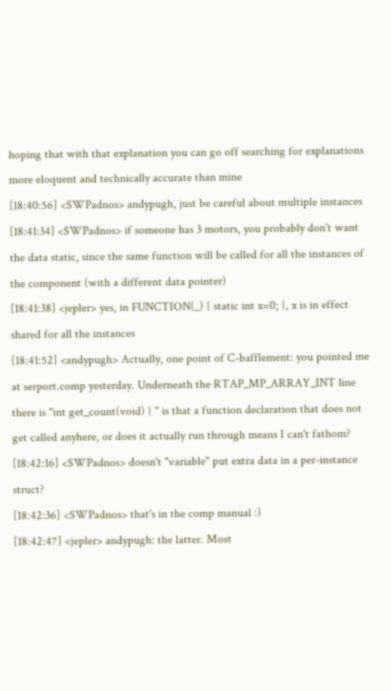hoping that with that explanation you can go off searching for explanations more eloquent and technically accurate than mine
[18:40:56] <SWPadnos> andypugh, just be careful about multiple instances
[18:41:34] <SWPadnos> if someone has 3 motors, you probably don't want the data static, since the same function will be called for all the instances of the component (with a different data pointer)
[18:41:38] <jepler> yes, in FUNCTION(_) { static int x=0; }, x is in effect shared for all the instances
[18:41:52] <andypugh> Actually, one point of C-bafflement: you pointed me at serport.comp yesterday. Underneath the RTAP_MP_ARRAY_INT line there is "int get_count(void) { " is that a function declaration that does not get called anyhere, or does it actually run through means I can't fathom?
[18:42:16] <SWPadnos> doesn't "variable" put extra data in a per-instance struct?
[18:42:36] <SWPadnos> that's in the comp manual :)
[18:42:47] <jepler> andypugh: the latter. Most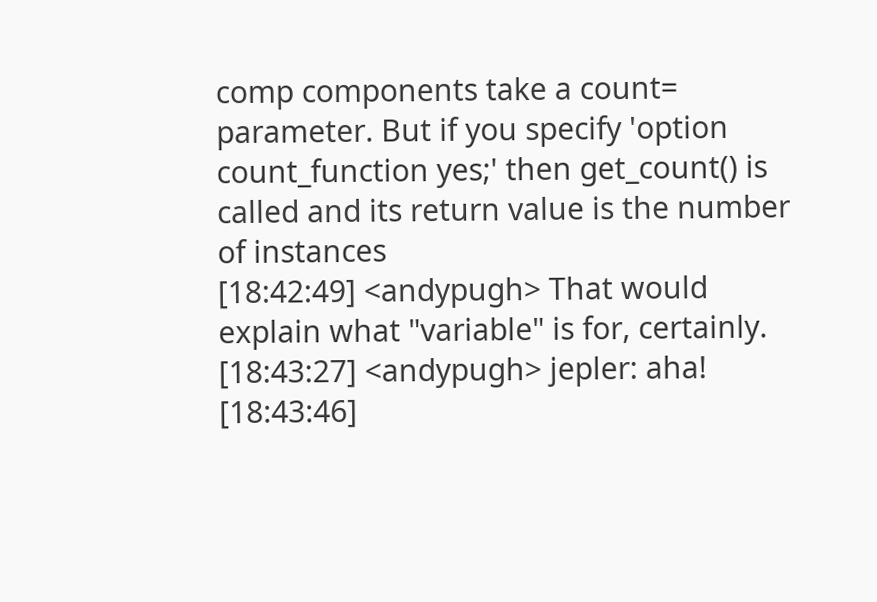comp components take a count= parameter. But if you specify 'option count_function yes;' then get_count() is called and its return value is the number of instances
[18:42:49] <andypugh> That would explain what "variable" is for, certainly.
[18:43:27] <andypugh> jepler: aha!
[18:43:46]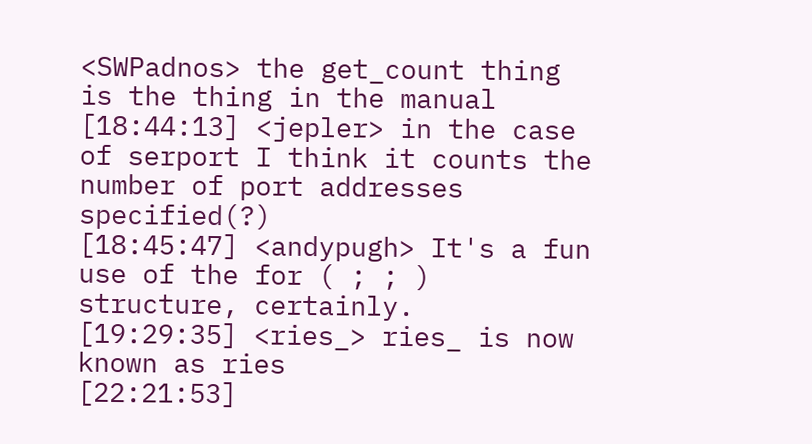<SWPadnos> the get_count thing is the thing in the manual
[18:44:13] <jepler> in the case of serport I think it counts the number of port addresses specified(?)
[18:45:47] <andypugh> It's a fun use of the for ( ; ; ) structure, certainly.
[19:29:35] <ries_> ries_ is now known as ries
[22:21:53]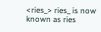<ries_> ries_ is now known as ries